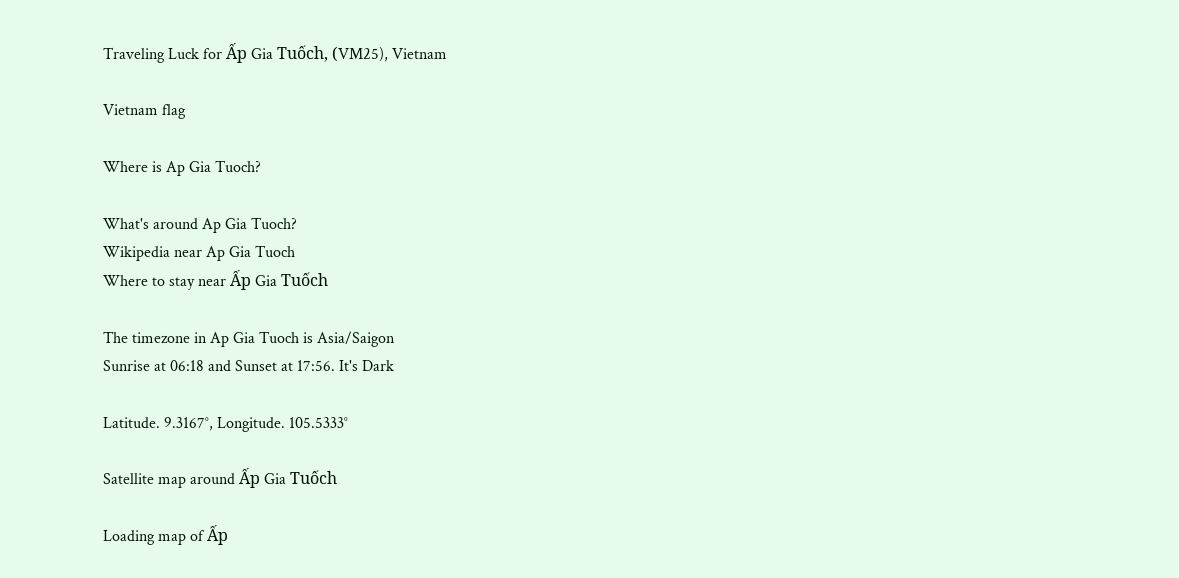Traveling Luck for Ấp Gia Tuốch, (VM25), Vietnam

Vietnam flag

Where is Ap Gia Tuoch?

What's around Ap Gia Tuoch?
Wikipedia near Ap Gia Tuoch
Where to stay near Ấp Gia Tuốch

The timezone in Ap Gia Tuoch is Asia/Saigon
Sunrise at 06:18 and Sunset at 17:56. It's Dark

Latitude. 9.3167°, Longitude. 105.5333°

Satellite map around Ấp Gia Tuốch

Loading map of Ấp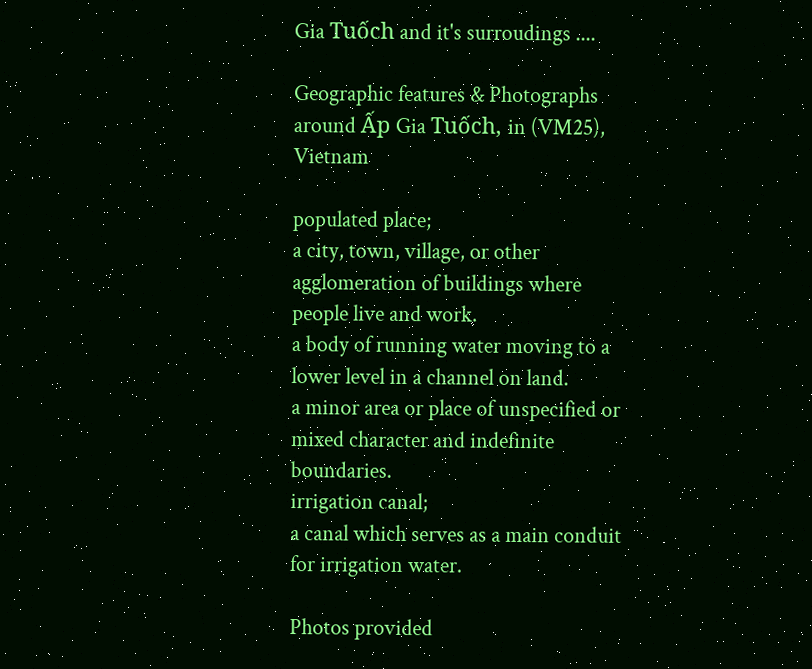Gia Tuốch and it's surroudings ....

Geographic features & Photographs around Ấp Gia Tuốch, in (VM25), Vietnam

populated place;
a city, town, village, or other agglomeration of buildings where people live and work.
a body of running water moving to a lower level in a channel on land.
a minor area or place of unspecified or mixed character and indefinite boundaries.
irrigation canal;
a canal which serves as a main conduit for irrigation water.

Photos provided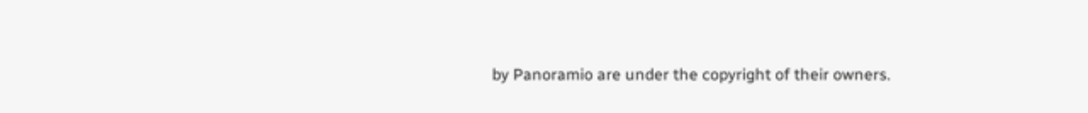by Panoramio are under the copyright of their owners.